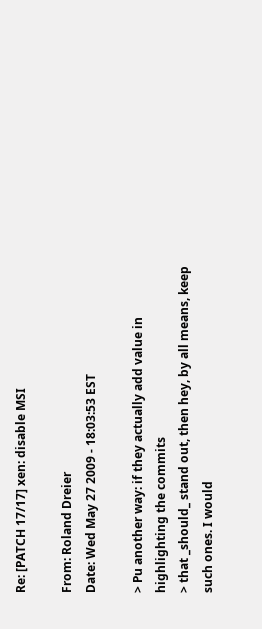Re: [PATCH 17/17] xen: disable MSI

From: Roland Dreier
Date: Wed May 27 2009 - 18:03:53 EST

> Pu another way: if they actually add value in highlighting the commits
> that _should_ stand out, then hey, by all means, keep such ones. I would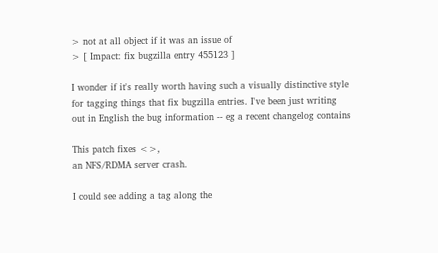> not at all object if it was an issue of
> [ Impact: fix bugzilla entry 455123 ]

I wonder if it's really worth having such a visually distinctive style
for tagging things that fix bugzilla entries. I've been just writing
out in English the bug information -- eg a recent changelog contains

This patch fixes <>,
an NFS/RDMA server crash.

I could see adding a tag along the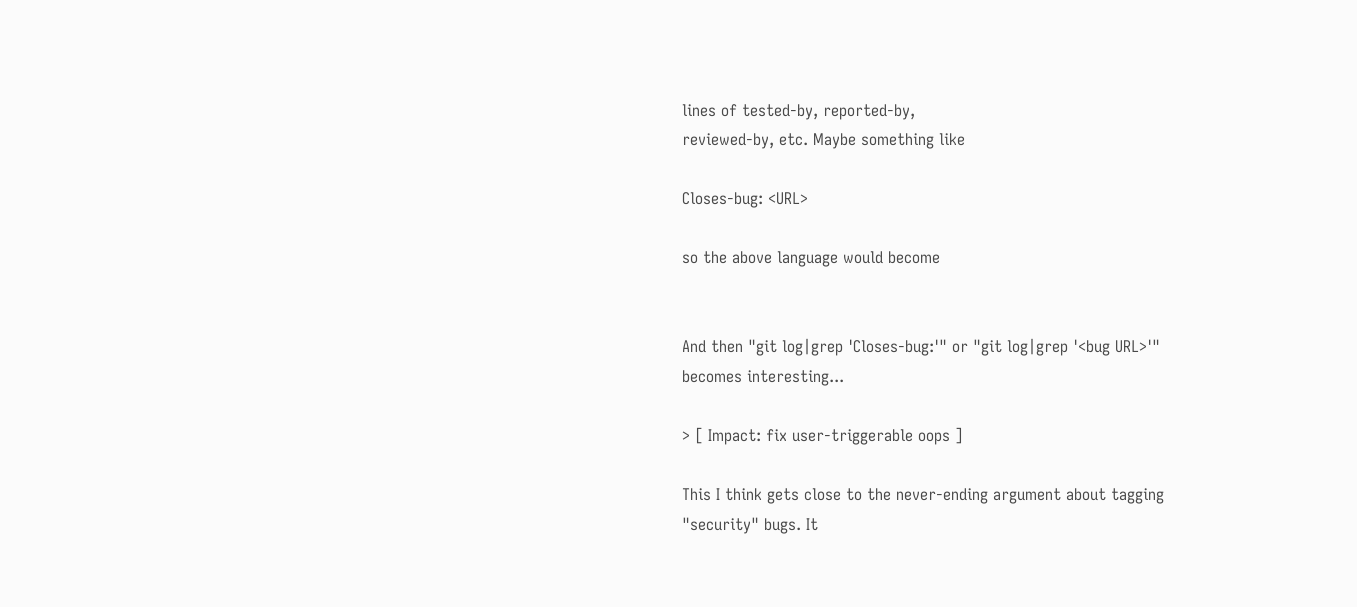lines of tested-by, reported-by,
reviewed-by, etc. Maybe something like

Closes-bug: <URL>

so the above language would become


And then "git log|grep 'Closes-bug:'" or "git log|grep '<bug URL>'"
becomes interesting...

> [ Impact: fix user-triggerable oops ]

This I think gets close to the never-ending argument about tagging
"security" bugs. It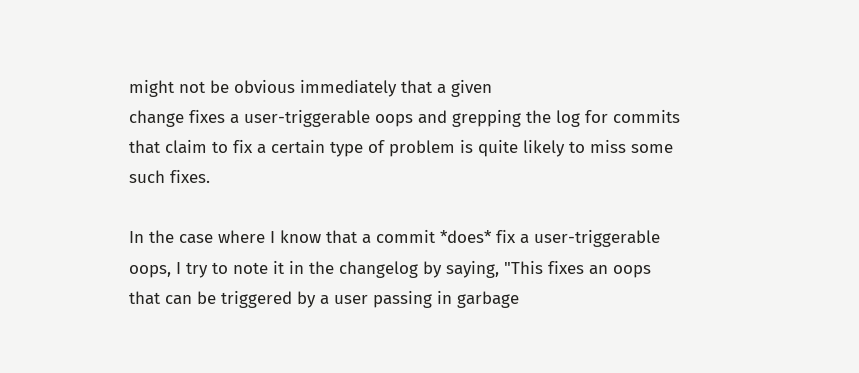might not be obvious immediately that a given
change fixes a user-triggerable oops and grepping the log for commits
that claim to fix a certain type of problem is quite likely to miss some
such fixes.

In the case where I know that a commit *does* fix a user-triggerable
oops, I try to note it in the changelog by saying, "This fixes an oops
that can be triggered by a user passing in garbage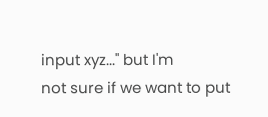input xyz..." but I'm
not sure if we want to put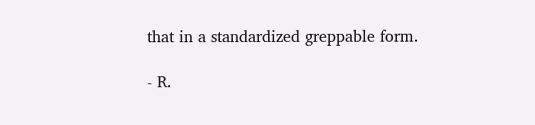that in a standardized greppable form.

- R.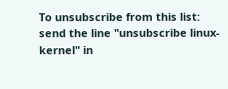To unsubscribe from this list: send the line "unsubscribe linux-kernel" in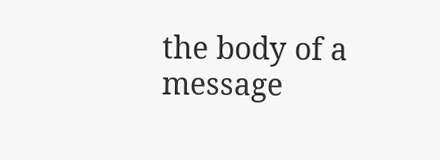the body of a message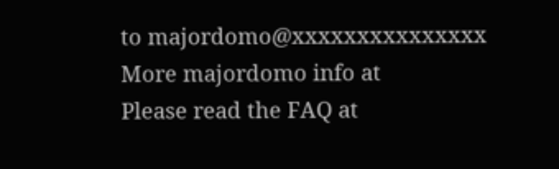to majordomo@xxxxxxxxxxxxxxx
More majordomo info at
Please read the FAQ at